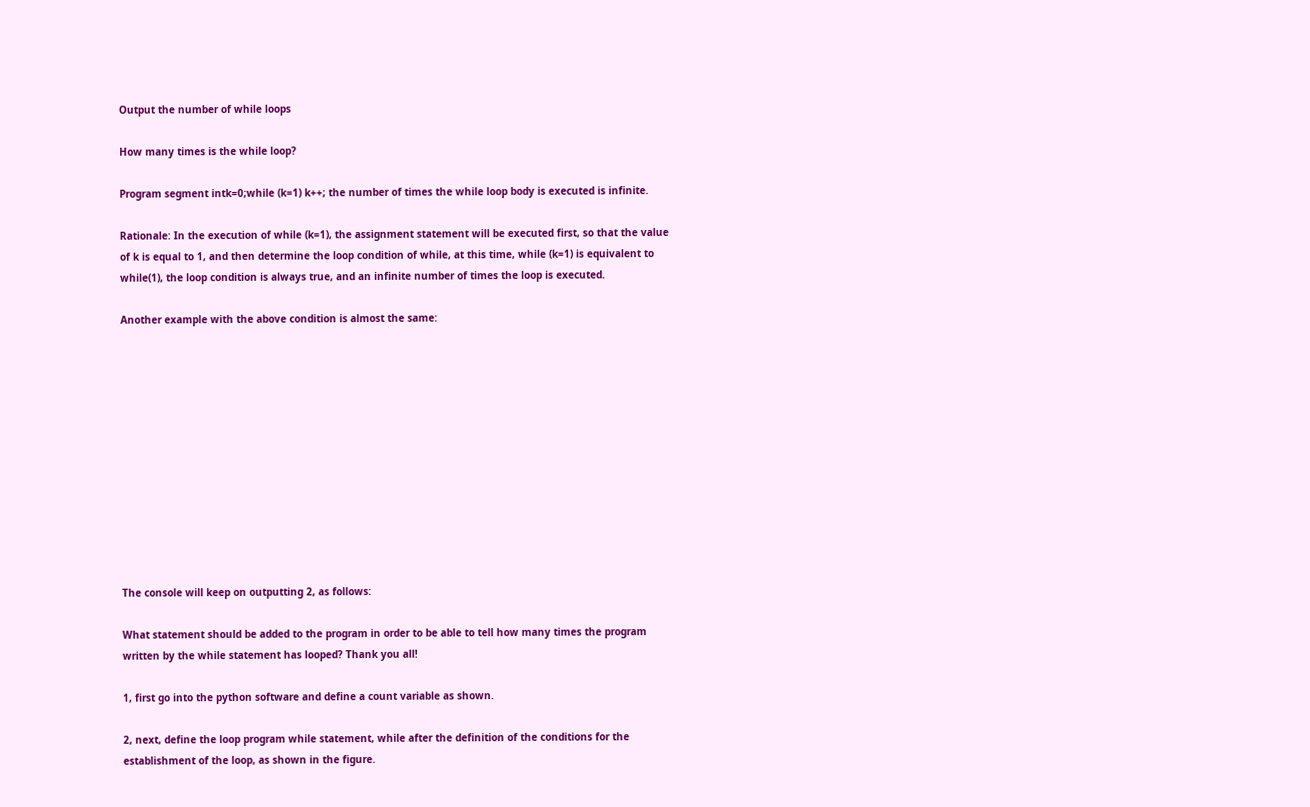Output the number of while loops

How many times is the while loop?

Program segment intk=0;while (k=1) k++; the number of times the while loop body is executed is infinite.

Rationale: In the execution of while (k=1), the assignment statement will be executed first, so that the value of k is equal to 1, and then determine the loop condition of while, at this time, while (k=1) is equivalent to while(1), the loop condition is always true, and an infinite number of times the loop is executed.

Another example with the above condition is almost the same:












The console will keep on outputting 2, as follows:

What statement should be added to the program in order to be able to tell how many times the program written by the while statement has looped? Thank you all!

1, first go into the python software and define a count variable as shown.

2, next, define the loop program while statement, while after the definition of the conditions for the establishment of the loop, as shown in the figure.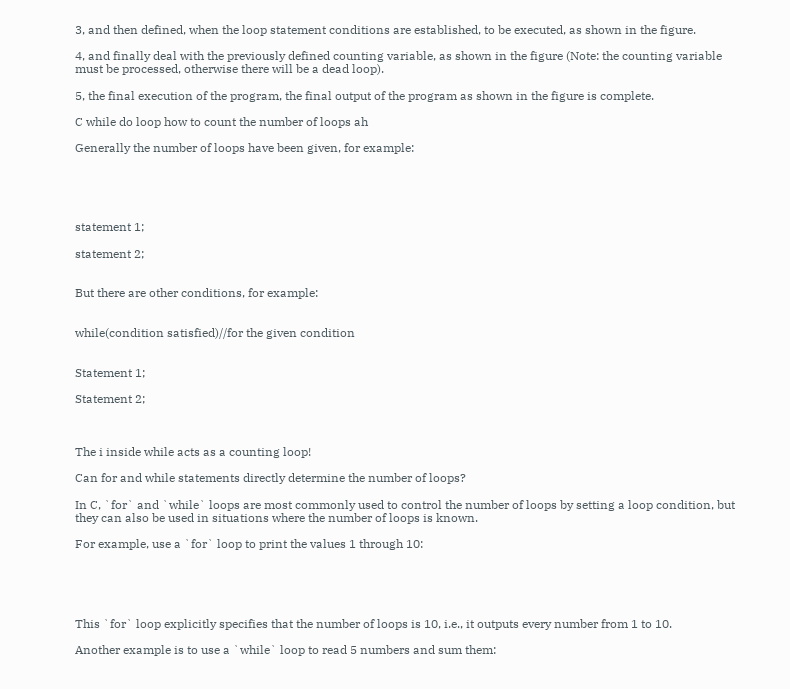3, and then defined, when the loop statement conditions are established, to be executed, as shown in the figure.

4, and finally deal with the previously defined counting variable, as shown in the figure (Note: the counting variable must be processed, otherwise there will be a dead loop).

5, the final execution of the program, the final output of the program as shown in the figure is complete.

C while do loop how to count the number of loops ah

Generally the number of loops have been given, for example:





statement 1;

statement 2;


But there are other conditions, for example:


while(condition satisfied)//for the given condition


Statement 1;

Statement 2;



The i inside while acts as a counting loop!

Can for and while statements directly determine the number of loops?

In C, `for` and `while` loops are most commonly used to control the number of loops by setting a loop condition, but they can also be used in situations where the number of loops is known.

For example, use a `for` loop to print the values 1 through 10:





This `for` loop explicitly specifies that the number of loops is 10, i.e., it outputs every number from 1 to 10.

Another example is to use a `while` loop to read 5 numbers and sum them: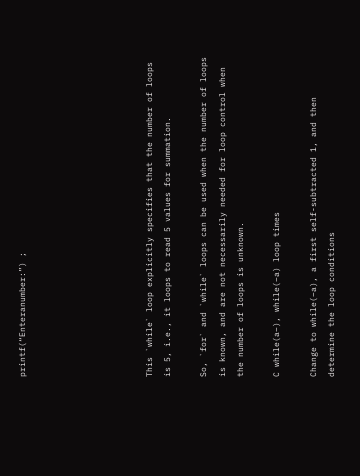printf(“Enteranumber:”) ;






This `while` loop explicitly specifies that the number of loops is 5, i.e., it loops to read 5 values for summation.

So, `for` and `while` loops can be used when the number of loops is known, and are not necessarily needed for loop control when the number of loops is unknown.

C while(a–), while(–a) loop times

Change to while(–a), a first self-subtracted 1, and then determine the loop conditions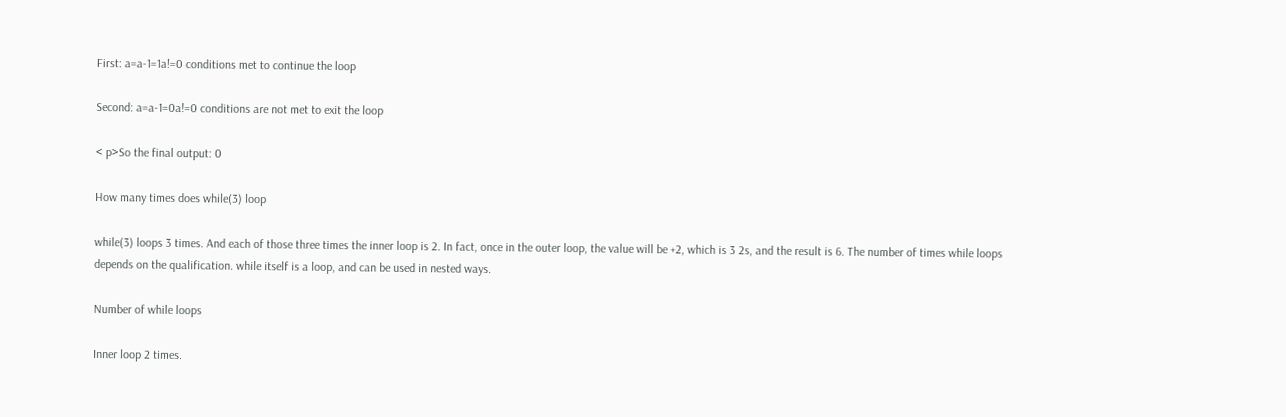First: a=a-1=1a!=0 conditions met to continue the loop

Second: a=a-1=0a!=0 conditions are not met to exit the loop

< p>So the final output: 0

How many times does while(3) loop

while(3) loops 3 times. And each of those three times the inner loop is 2. In fact, once in the outer loop, the value will be +2, which is 3 2s, and the result is 6. The number of times while loops depends on the qualification. while itself is a loop, and can be used in nested ways.

Number of while loops

Inner loop 2 times.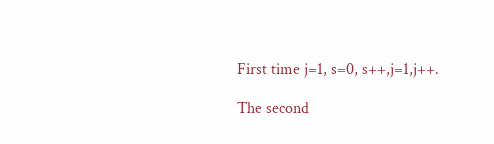First time j=1, s=0, s++,j=1,j++.

The second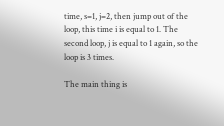time, s=1, j=2, then jump out of the loop, this time i is equal to 1. The second loop, j is equal to 1 again, so the loop is 3 times.

The main thing is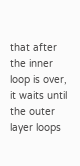that after the inner loop is over, it waits until the outer layer loops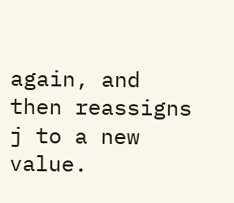again, and then reassigns j to a new value.